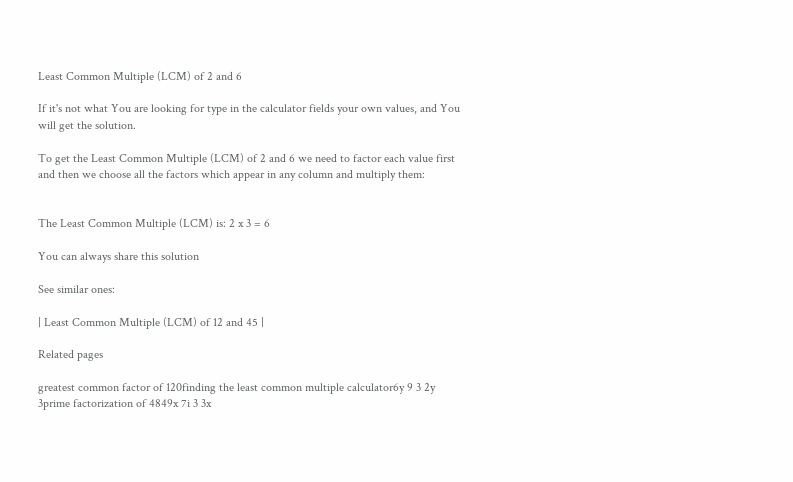Least Common Multiple (LCM) of 2 and 6

If it's not what You are looking for type in the calculator fields your own values, and You will get the solution.

To get the Least Common Multiple (LCM) of 2 and 6 we need to factor each value first and then we choose all the factors which appear in any column and multiply them:


The Least Common Multiple (LCM) is: 2 x 3 = 6

You can always share this solution

See similar ones:

| Least Common Multiple (LCM) of 12 and 45 |

Related pages

greatest common factor of 120finding the least common multiple calculator6y 9 3 2y 3prime factorization of 4849x 7i 3 3x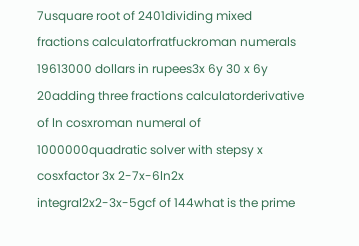7usquare root of 2401dividing mixed fractions calculatorfratfuckroman numerals 19613000 dollars in rupees3x 6y 30 x 6y 20adding three fractions calculatorderivative of ln cosxroman numeral of 1000000quadratic solver with stepsy x cosxfactor 3x 2-7x-6ln2x integral2x2-3x-5gcf of 144what is the prime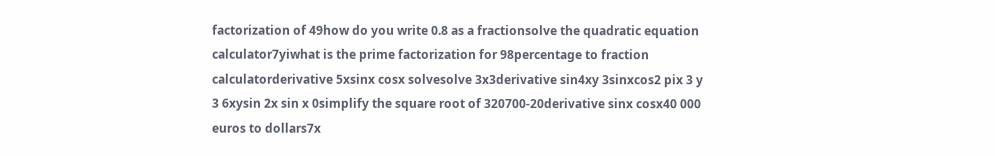factorization of 49how do you write 0.8 as a fractionsolve the quadratic equation calculator7yiwhat is the prime factorization for 98percentage to fraction calculatorderivative 5xsinx cosx solvesolve 3x3derivative sin4xy 3sinxcos2 pix 3 y 3 6xysin 2x sin x 0simplify the square root of 320700-20derivative sinx cosx40 000 euros to dollars7x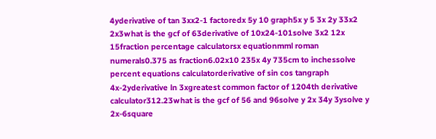4yderivative of tan 3xx2-1 factoredx 5y 10 graph5x y 5 3x 2y 33x2 2x3what is the gcf of 63derivative of 10x24-101solve 3x2 12x 15fraction percentage calculatorsx equationmml roman numerals0.375 as fraction6.02x10 235x 4y 735cm to inchessolve percent equations calculatorderivative of sin cos tangraph 4x-2yderivative ln 3xgreatest common factor of 1204th derivative calculator312.23what is the gcf of 56 and 96solve y 2x 34y 3ysolve y 2x-6square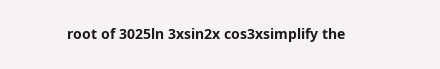root of 3025ln 3xsin2x cos3xsimplify the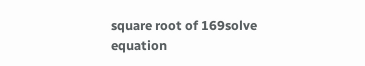square root of 169solve equation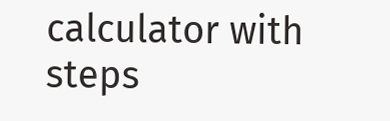calculator with steps